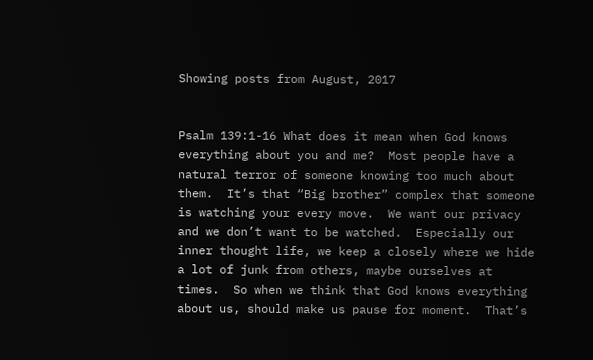Showing posts from August, 2017


Psalm 139:1-16 What does it mean when God knows everything about you and me?  Most people have a natural terror of someone knowing too much about them.  It’s that “Big brother” complex that someone is watching your every move.  We want our privacy and we don’t want to be watched.  Especially our inner thought life, we keep a closely where we hide a lot of junk from others, maybe ourselves at times.  So when we think that God knows everything about us, should make us pause for moment.  That’s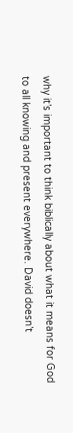why it’s important to think biblically about what it means for God to all knowing and present everywhere. David doesn’t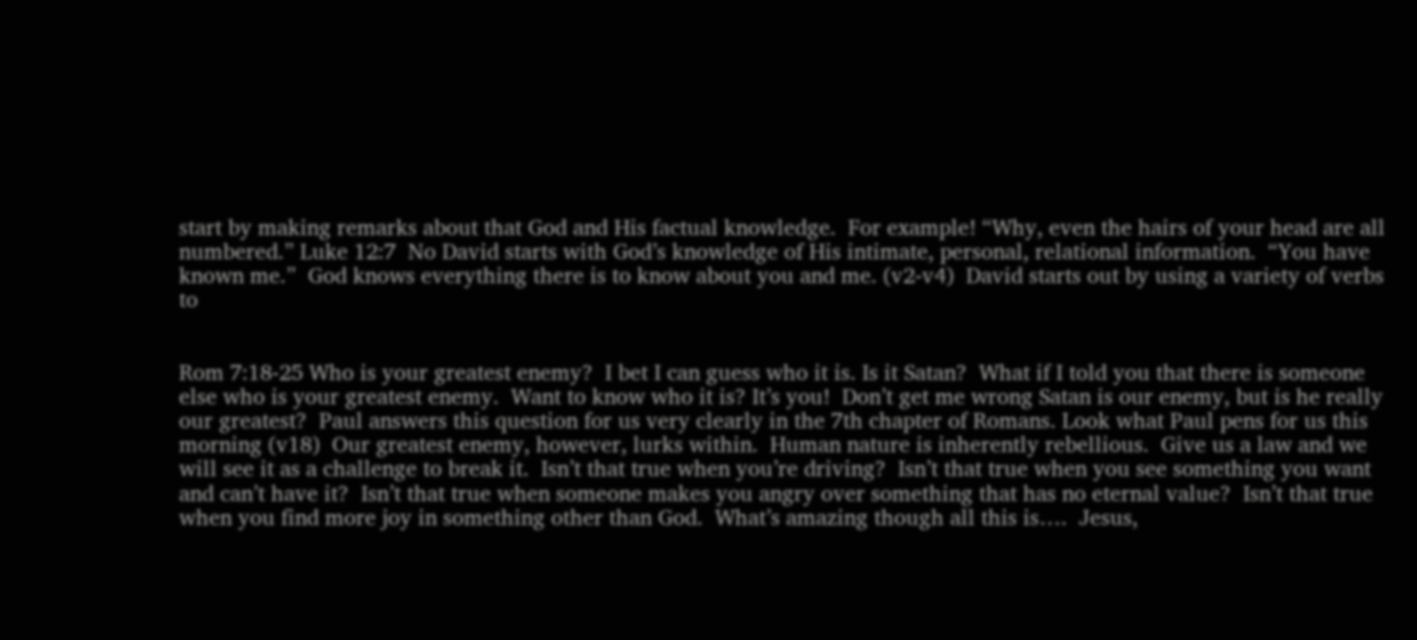start by making remarks about that God and His factual knowledge.  For example! “Why, even the hairs of your head are all numbered.” Luke 12:7  No David starts with God’s knowledge of His intimate, personal, relational information.  “You have known me.”  God knows everything there is to know about you and me. (v2-v4)  David starts out by using a variety of verbs to


Rom 7:18-25 Who is your greatest enemy?  I bet I can guess who it is. Is it Satan?  What if I told you that there is someone else who is your greatest enemy.  Want to know who it is? It’s you!  Don’t get me wrong Satan is our enemy, but is he really our greatest?  Paul answers this question for us very clearly in the 7th chapter of Romans. Look what Paul pens for us this morning (v18)  Our greatest enemy, however, lurks within.  Human nature is inherently rebellious.  Give us a law and we will see it as a challenge to break it.  Isn’t that true when you’re driving?  Isn’t that true when you see something you want and can’t have it?  Isn’t that true when someone makes you angry over something that has no eternal value?  Isn’t that true when you find more joy in something other than God.  What’s amazing though all this is….  Jesus,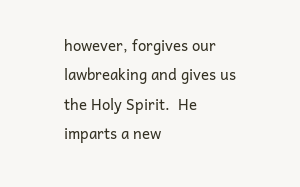however, forgives our lawbreaking and gives us the Holy Spirit.  He imparts a new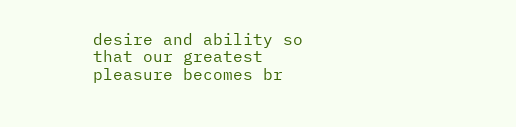desire and ability so that our greatest pleasure becomes br